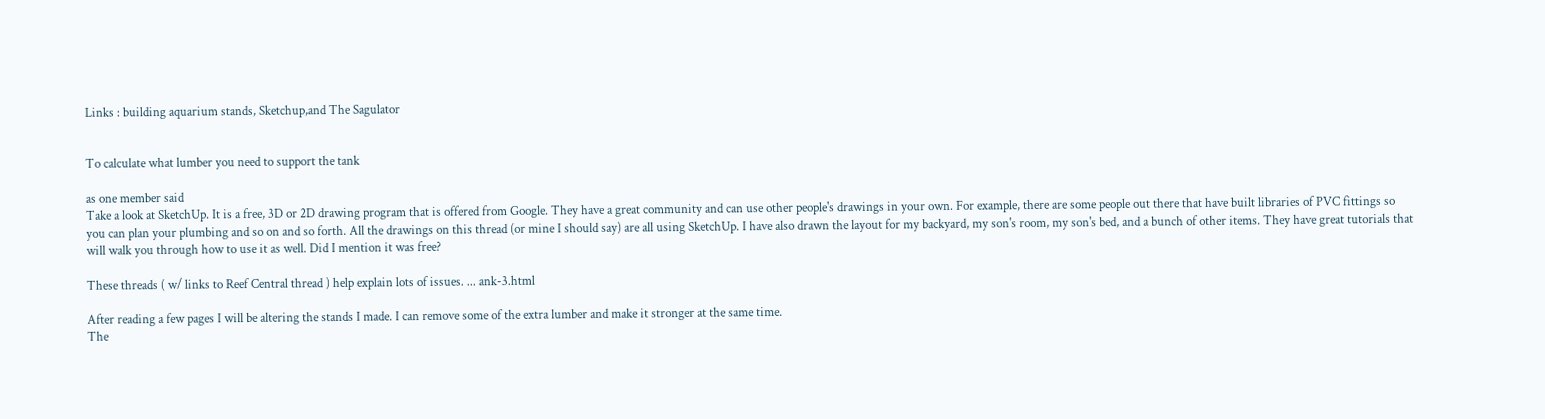Links : building aquarium stands, Sketchup,and The Sagulator


To calculate what lumber you need to support the tank

as one member said
Take a look at SketchUp. It is a free, 3D or 2D drawing program that is offered from Google. They have a great community and can use other people's drawings in your own. For example, there are some people out there that have built libraries of PVC fittings so you can plan your plumbing and so on and so forth. All the drawings on this thread (or mine I should say) are all using SketchUp. I have also drawn the layout for my backyard, my son's room, my son's bed, and a bunch of other items. They have great tutorials that will walk you through how to use it as well. Did I mention it was free?

These threads ( w/ links to Reef Central thread ) help explain lots of issues. ... ank-3.html

After reading a few pages I will be altering the stands I made. I can remove some of the extra lumber and make it stronger at the same time.
The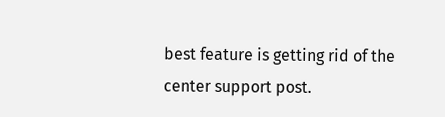best feature is getting rid of the center support post.